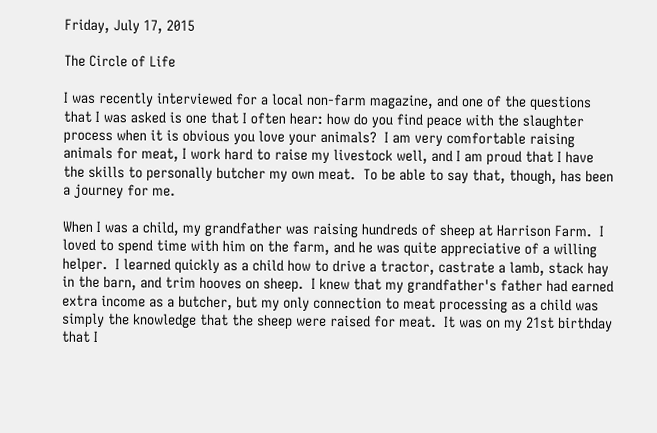Friday, July 17, 2015

The Circle of Life

I was recently interviewed for a local non-farm magazine, and one of the questions that I was asked is one that I often hear: how do you find peace with the slaughter process when it is obvious you love your animals?  I am very comfortable raising animals for meat, I work hard to raise my livestock well, and I am proud that I have the skills to personally butcher my own meat.  To be able to say that, though, has been a journey for me.

When I was a child, my grandfather was raising hundreds of sheep at Harrison Farm.  I loved to spend time with him on the farm, and he was quite appreciative of a willing helper.  I learned quickly as a child how to drive a tractor, castrate a lamb, stack hay in the barn, and trim hooves on sheep.  I knew that my grandfather's father had earned extra income as a butcher, but my only connection to meat processing as a child was simply the knowledge that the sheep were raised for meat.  It was on my 21st birthday that I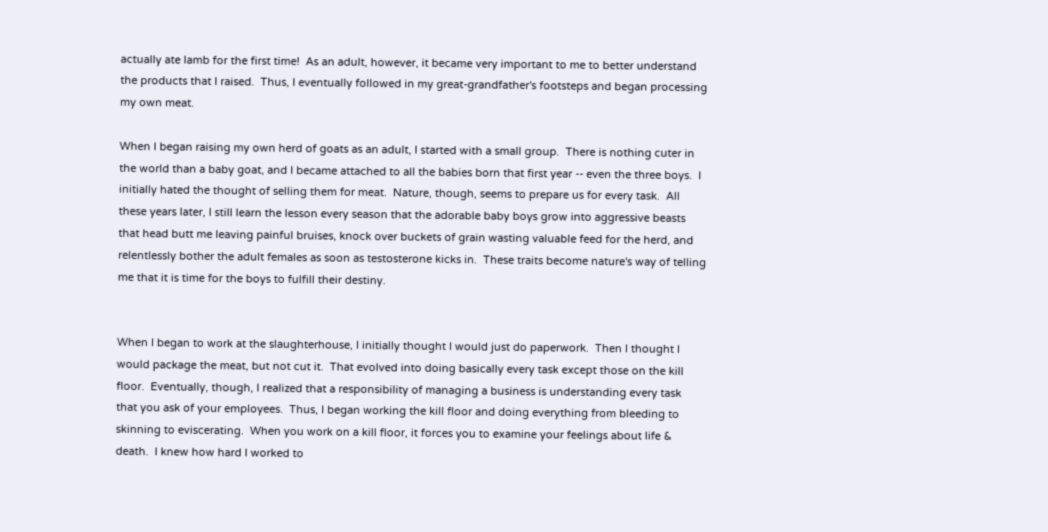actually ate lamb for the first time!  As an adult, however, it became very important to me to better understand the products that I raised.  Thus, I eventually followed in my great-grandfather's footsteps and began processing my own meat.

When I began raising my own herd of goats as an adult, I started with a small group.  There is nothing cuter in the world than a baby goat, and I became attached to all the babies born that first year -- even the three boys.  I initially hated the thought of selling them for meat.  Nature, though, seems to prepare us for every task.  All these years later, I still learn the lesson every season that the adorable baby boys grow into aggressive beasts that head butt me leaving painful bruises, knock over buckets of grain wasting valuable feed for the herd, and relentlessly bother the adult females as soon as testosterone kicks in.  These traits become nature's way of telling me that it is time for the boys to fulfill their destiny.


When I began to work at the slaughterhouse, I initially thought I would just do paperwork.  Then I thought I would package the meat, but not cut it.  That evolved into doing basically every task except those on the kill floor.  Eventually, though, I realized that a responsibility of managing a business is understanding every task that you ask of your employees.  Thus, I began working the kill floor and doing everything from bleeding to skinning to eviscerating.  When you work on a kill floor, it forces you to examine your feelings about life & death.  I knew how hard I worked to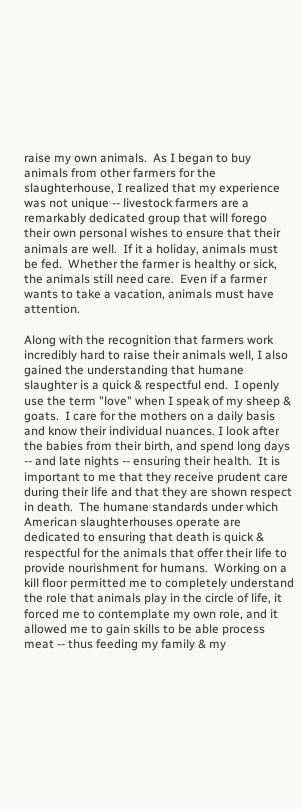raise my own animals.  As I began to buy animals from other farmers for the slaughterhouse, I realized that my experience was not unique -- livestock farmers are a remarkably dedicated group that will forego their own personal wishes to ensure that their animals are well.  If it a holiday, animals must be fed.  Whether the farmer is healthy or sick, the animals still need care.  Even if a farmer wants to take a vacation, animals must have attention.

Along with the recognition that farmers work incredibly hard to raise their animals well, I also gained the understanding that humane slaughter is a quick & respectful end.  I openly use the term "love" when I speak of my sheep & goats.  I care for the mothers on a daily basis and know their individual nuances. I look after the babies from their birth, and spend long days -- and late nights -- ensuring their health.  It is important to me that they receive prudent care during their life and that they are shown respect in death.  The humane standards under which American slaughterhouses operate are dedicated to ensuring that death is quick & respectful for the animals that offer their life to provide nourishment for humans.  Working on a kill floor permitted me to completely understand the role that animals play in the circle of life, it forced me to contemplate my own role, and it allowed me to gain skills to be able process meat -- thus feeding my family & my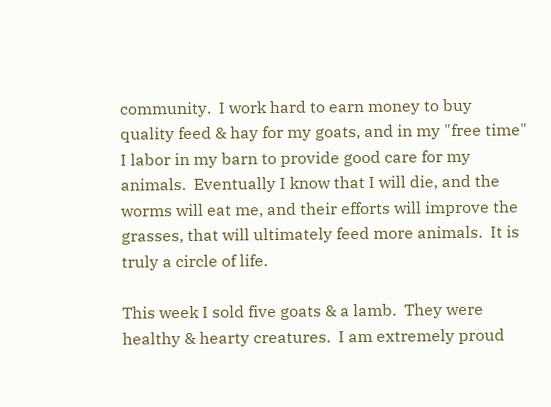community.  I work hard to earn money to buy quality feed & hay for my goats, and in my "free time" I labor in my barn to provide good care for my animals.  Eventually I know that I will die, and the worms will eat me, and their efforts will improve the grasses, that will ultimately feed more animals.  It is truly a circle of life.

This week I sold five goats & a lamb.  They were healthy & hearty creatures.  I am extremely proud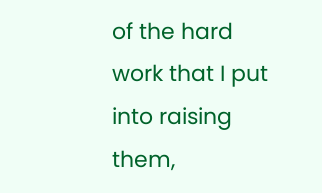of the hard work that I put into raising them,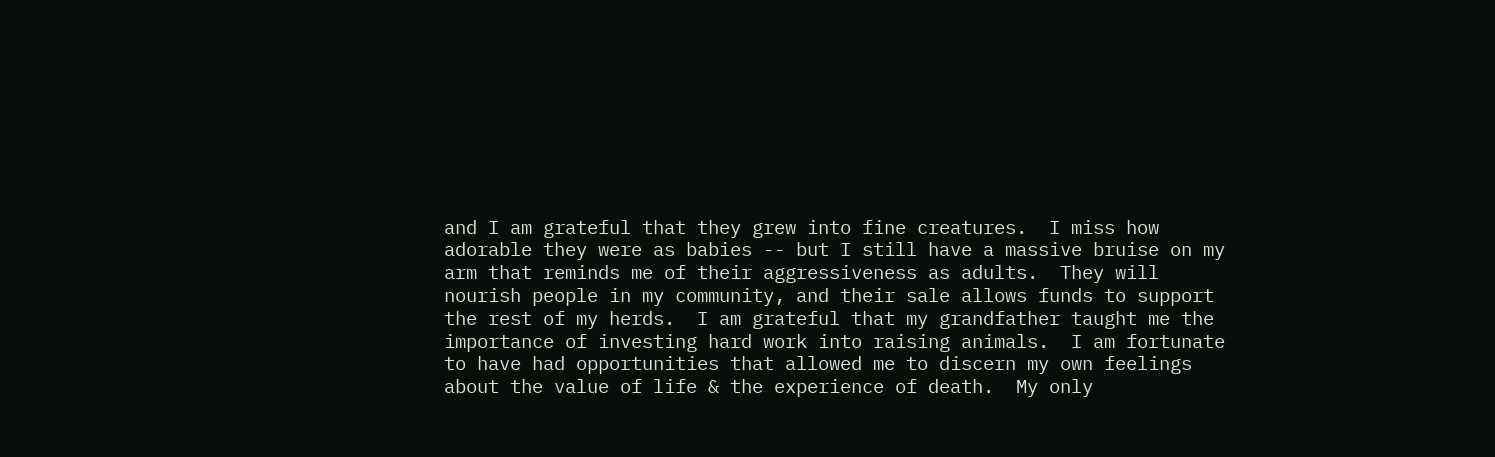and I am grateful that they grew into fine creatures.  I miss how adorable they were as babies -- but I still have a massive bruise on my arm that reminds me of their aggressiveness as adults.  They will nourish people in my community, and their sale allows funds to support the rest of my herds.  I am grateful that my grandfather taught me the importance of investing hard work into raising animals.  I am fortunate to have had opportunities that allowed me to discern my own feelings about the value of life & the experience of death.  My only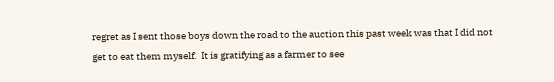regret as I sent those boys down the road to the auction this past week was that I did not get to eat them myself.  It is gratifying as a farmer to see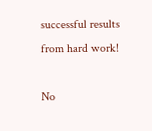successful results from hard work!

No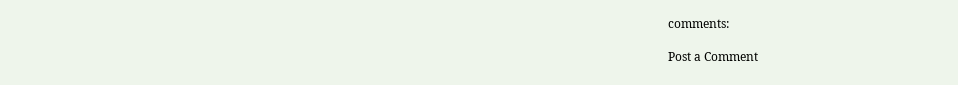comments:

Post a Comment